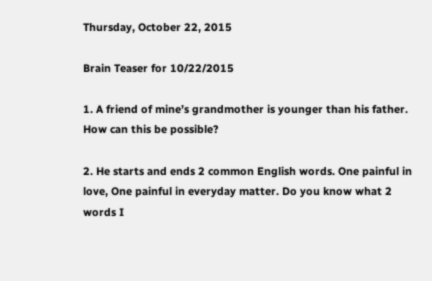Thursday, October 22, 2015

Brain Teaser for 10/22/2015

1. A friend of mine’s grandmother is younger than his father. How can this be possible?

2. He starts and ends 2 common English words. One painful in love, One painful in everyday matter. Do you know what 2 words I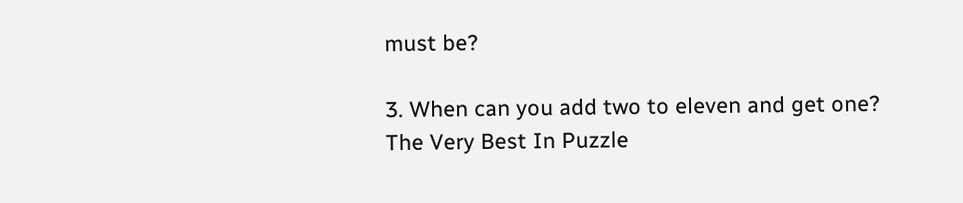must be?

3. When can you add two to eleven and get one?
The Very Best In Puzzle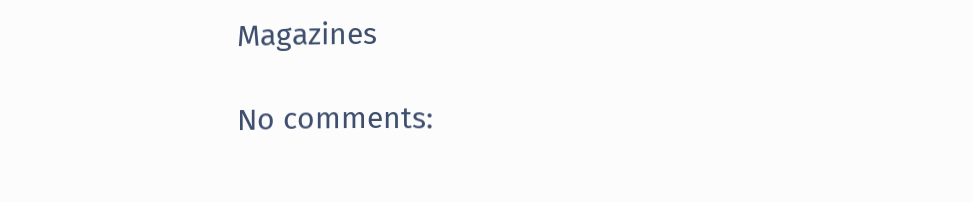Magazines

No comments: